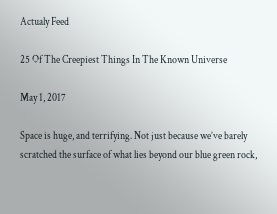Actualy Feed

25 Of The Creepiest Things In The Known Universe

May 1, 2017

Space is huge, and terrifying. Not just because we’ve barely scratched the surface of what lies beyond our blue green rock,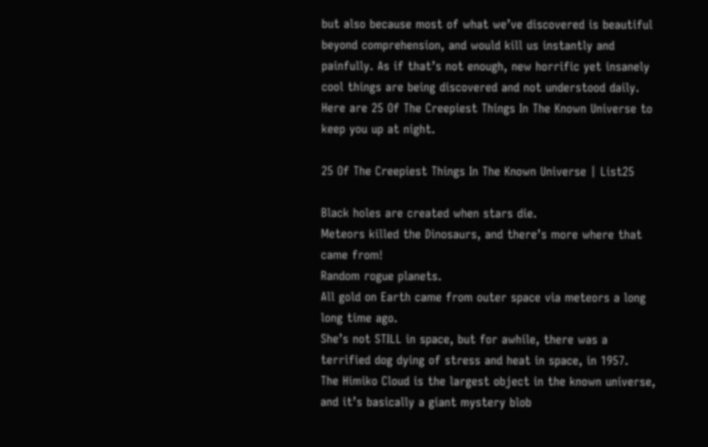but also because most of what we’ve discovered is beautiful beyond comprehension, and would kill us instantly and painfully. As if that’s not enough, new horrific yet insanely cool things are being discovered and not understood daily. Here are 25 Of The Creepiest Things In The Known Universe to keep you up at night.

25 Of The Creepiest Things In The Known Universe | List25

Black holes are created when stars die.
Meteors killed the Dinosaurs, and there’s more where that came from!
Random rogue planets.
All gold on Earth came from outer space via meteors a long long time ago.
She’s not STILL in space, but for awhile, there was a terrified dog dying of stress and heat in space, in 1957.
The Himiko Cloud is the largest object in the known universe, and it’s basically a giant mystery blob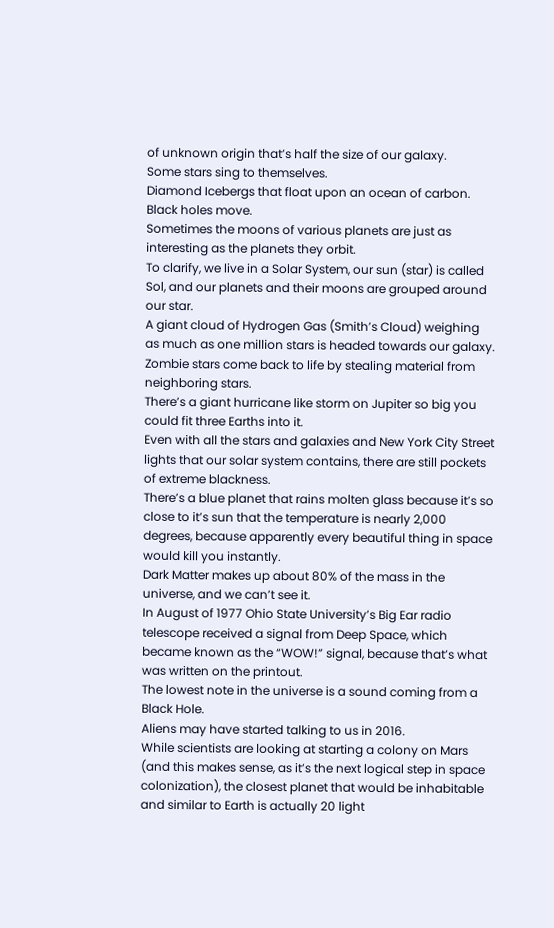of unknown origin that’s half the size of our galaxy.
Some stars sing to themselves.
Diamond Icebergs that float upon an ocean of carbon.
Black holes move.
Sometimes the moons of various planets are just as interesting as the planets they orbit.
To clarify, we live in a Solar System, our sun (star) is called Sol, and our planets and their moons are grouped around our star.
A giant cloud of Hydrogen Gas (Smith’s Cloud) weighing as much as one million stars is headed towards our galaxy.
Zombie stars come back to life by stealing material from neighboring stars.
There’s a giant hurricane like storm on Jupiter so big you could fit three Earths into it.
Even with all the stars and galaxies and New York City Street lights that our solar system contains, there are still pockets of extreme blackness.
There’s a blue planet that rains molten glass because it’s so close to it’s sun that the temperature is nearly 2,000 degrees, because apparently every beautiful thing in space would kill you instantly.
Dark Matter makes up about 80% of the mass in the universe, and we can’t see it.
In August of 1977 Ohio State University’s Big Ear radio telescope received a signal from Deep Space, which became known as the “WOW!” signal, because that’s what was written on the printout.
The lowest note in the universe is a sound coming from a Black Hole.
Aliens may have started talking to us in 2016.
While scientists are looking at starting a colony on Mars (and this makes sense, as it’s the next logical step in space colonization), the closest planet that would be inhabitable and similar to Earth is actually 20 light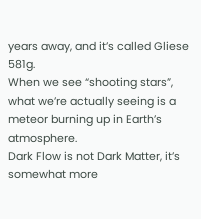years away, and it’s called Gliese 581g.
When we see “shooting stars”, what we’re actually seeing is a meteor burning up in Earth’s atmosphere.
Dark Flow is not Dark Matter, it’s somewhat more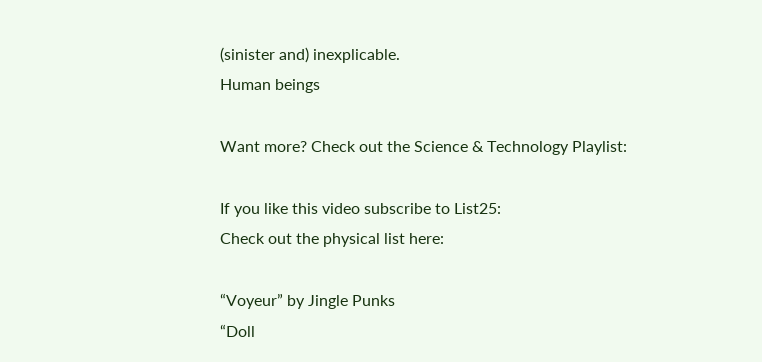(sinister and) inexplicable.
Human beings

Want more? Check out the Science & Technology Playlist:

If you like this video subscribe to List25:
Check out the physical list here:

“Voyeur” by Jingle Punks
“Doll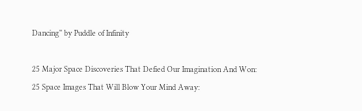Dancing” by Puddle of Infinity

25 Major Space Discoveries That Defied Our Imagination And Won:
25 Space Images That Will Blow Your Mind Away: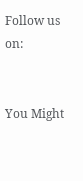Follow us on:


You Might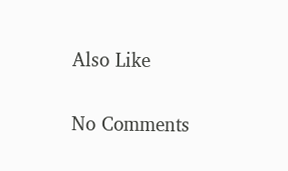Also Like

No Comments